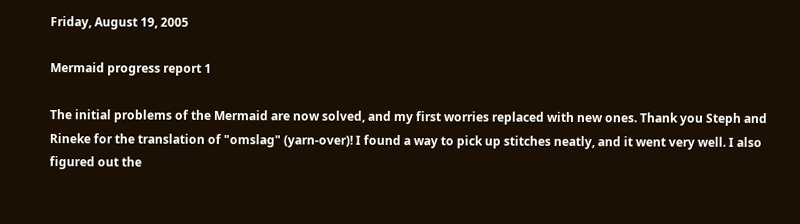Friday, August 19, 2005

Mermaid progress report 1

The initial problems of the Mermaid are now solved, and my first worries replaced with new ones. Thank you Steph and Rineke for the translation of "omslag" (yarn-over)! I found a way to pick up stitches neatly, and it went very well. I also figured out the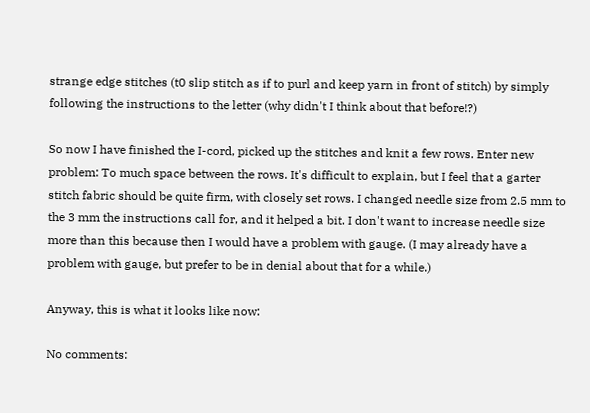strange edge stitches (t0 slip stitch as if to purl and keep yarn in front of stitch) by simply following the instructions to the letter (why didn't I think about that before!?)

So now I have finished the I-cord, picked up the stitches and knit a few rows. Enter new problem: To much space between the rows. It's difficult to explain, but I feel that a garter stitch fabric should be quite firm, with closely set rows. I changed needle size from 2.5 mm to the 3 mm the instructions call for, and it helped a bit. I don't want to increase needle size more than this because then I would have a problem with gauge. (I may already have a problem with gauge, but prefer to be in denial about that for a while.)

Anyway, this is what it looks like now:

No comments: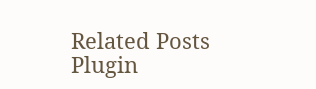Related Posts Plugin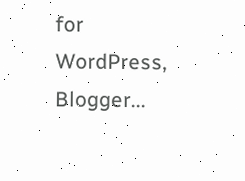for WordPress, Blogger...